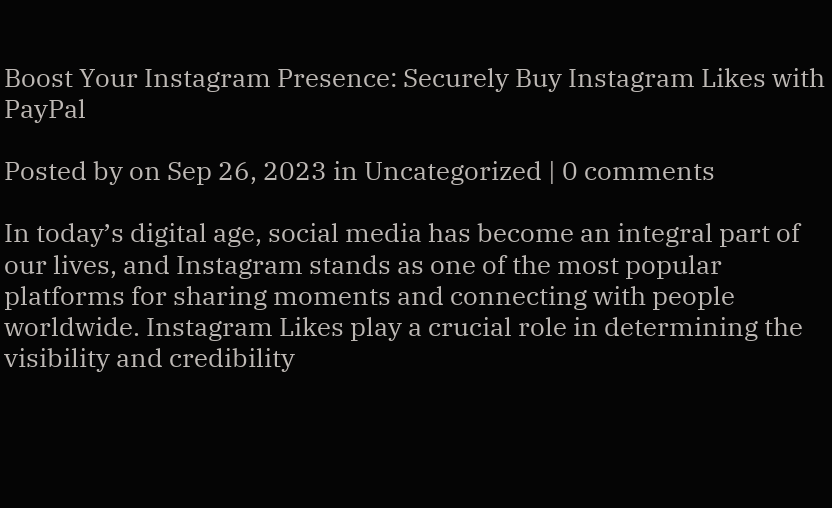Boost Your Instagram Presence: Securely Buy Instagram Likes with PayPal

Posted by on Sep 26, 2023 in Uncategorized | 0 comments

In today’s digital age, social media has become an integral part of our lives, and Instagram stands as one of the most popular platforms for sharing moments and connecting with people worldwide. Instagram Likes play a crucial role in determining the visibility and credibility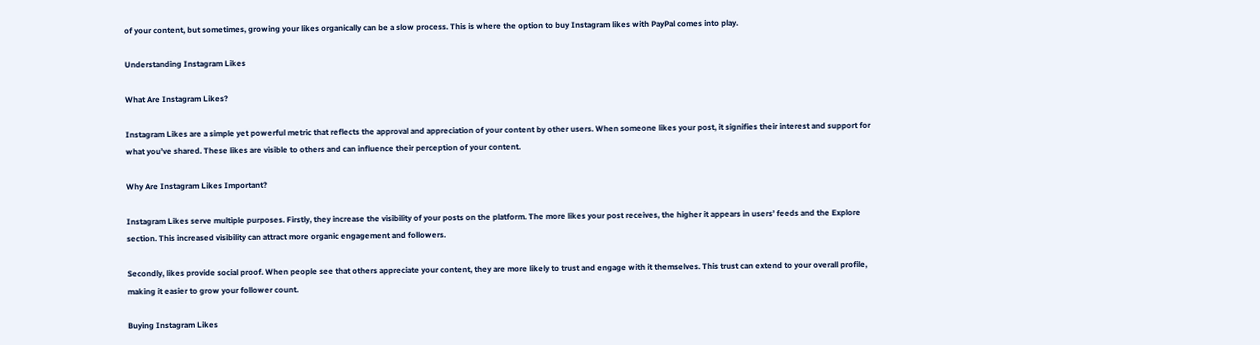of your content, but sometimes, growing your likes organically can be a slow process. This is where the option to buy Instagram likes with PayPal comes into play.

Understanding Instagram Likes

What Are Instagram Likes?

Instagram Likes are a simple yet powerful metric that reflects the approval and appreciation of your content by other users. When someone likes your post, it signifies their interest and support for what you’ve shared. These likes are visible to others and can influence their perception of your content.

Why Are Instagram Likes Important?

Instagram Likes serve multiple purposes. Firstly, they increase the visibility of your posts on the platform. The more likes your post receives, the higher it appears in users’ feeds and the Explore section. This increased visibility can attract more organic engagement and followers.

Secondly, likes provide social proof. When people see that others appreciate your content, they are more likely to trust and engage with it themselves. This trust can extend to your overall profile, making it easier to grow your follower count.

Buying Instagram Likes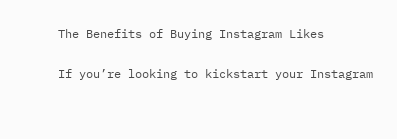The Benefits of Buying Instagram Likes

If you’re looking to kickstart your Instagram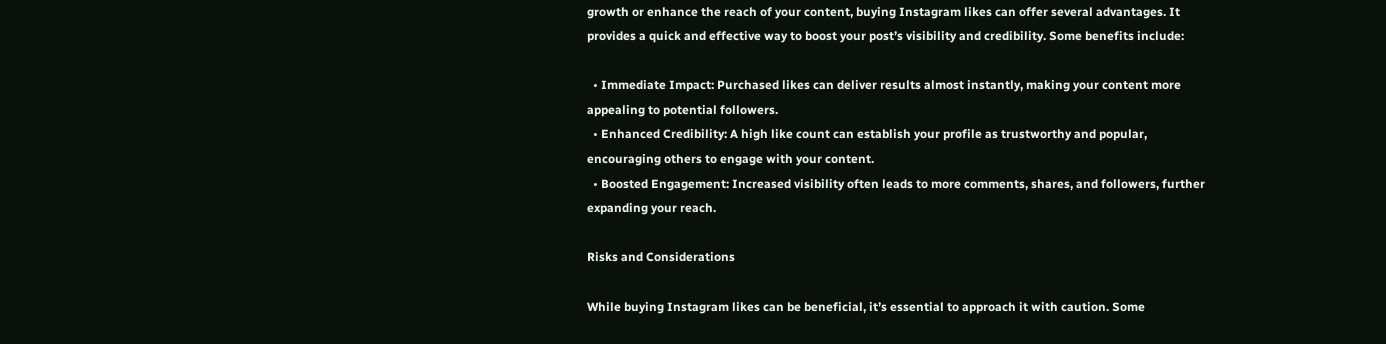growth or enhance the reach of your content, buying Instagram likes can offer several advantages. It provides a quick and effective way to boost your post’s visibility and credibility. Some benefits include:

  • Immediate Impact: Purchased likes can deliver results almost instantly, making your content more appealing to potential followers.
  • Enhanced Credibility: A high like count can establish your profile as trustworthy and popular, encouraging others to engage with your content.
  • Boosted Engagement: Increased visibility often leads to more comments, shares, and followers, further expanding your reach.

Risks and Considerations

While buying Instagram likes can be beneficial, it’s essential to approach it with caution. Some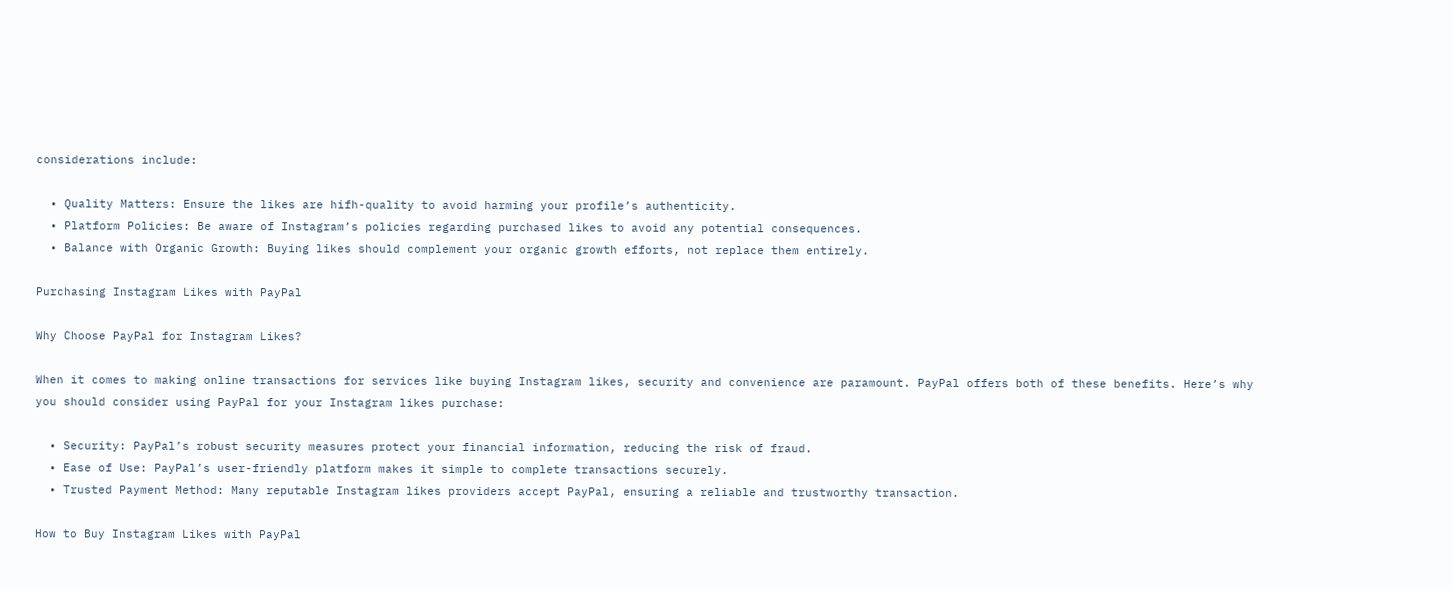considerations include:

  • Quality Matters: Ensure the likes are hifh-quality to avoid harming your profile’s authenticity.
  • Platform Policies: Be aware of Instagram’s policies regarding purchased likes to avoid any potential consequences.
  • Balance with Organic Growth: Buying likes should complement your organic growth efforts, not replace them entirely.

Purchasing Instagram Likes with PayPal

Why Choose PayPal for Instagram Likes?

When it comes to making online transactions for services like buying Instagram likes, security and convenience are paramount. PayPal offers both of these benefits. Here’s why you should consider using PayPal for your Instagram likes purchase:

  • Security: PayPal’s robust security measures protect your financial information, reducing the risk of fraud.
  • Ease of Use: PayPal’s user-friendly platform makes it simple to complete transactions securely.
  • Trusted Payment Method: Many reputable Instagram likes providers accept PayPal, ensuring a reliable and trustworthy transaction.

How to Buy Instagram Likes with PayPal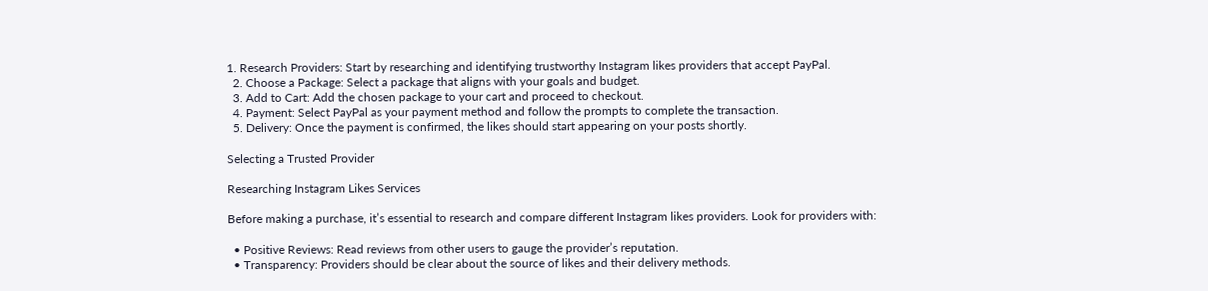1. Research Providers: Start by researching and identifying trustworthy Instagram likes providers that accept PayPal.
  2. Choose a Package: Select a package that aligns with your goals and budget.
  3. Add to Cart: Add the chosen package to your cart and proceed to checkout.
  4. Payment: Select PayPal as your payment method and follow the prompts to complete the transaction.
  5. Delivery: Once the payment is confirmed, the likes should start appearing on your posts shortly.

Selecting a Trusted Provider

Researching Instagram Likes Services

Before making a purchase, it’s essential to research and compare different Instagram likes providers. Look for providers with:

  • Positive Reviews: Read reviews from other users to gauge the provider’s reputation.
  • Transparency: Providers should be clear about the source of likes and their delivery methods.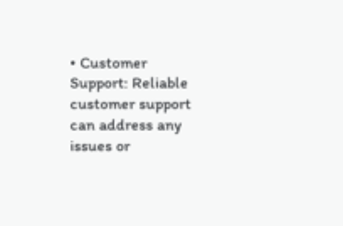• Customer Support: Reliable customer support can address any issues or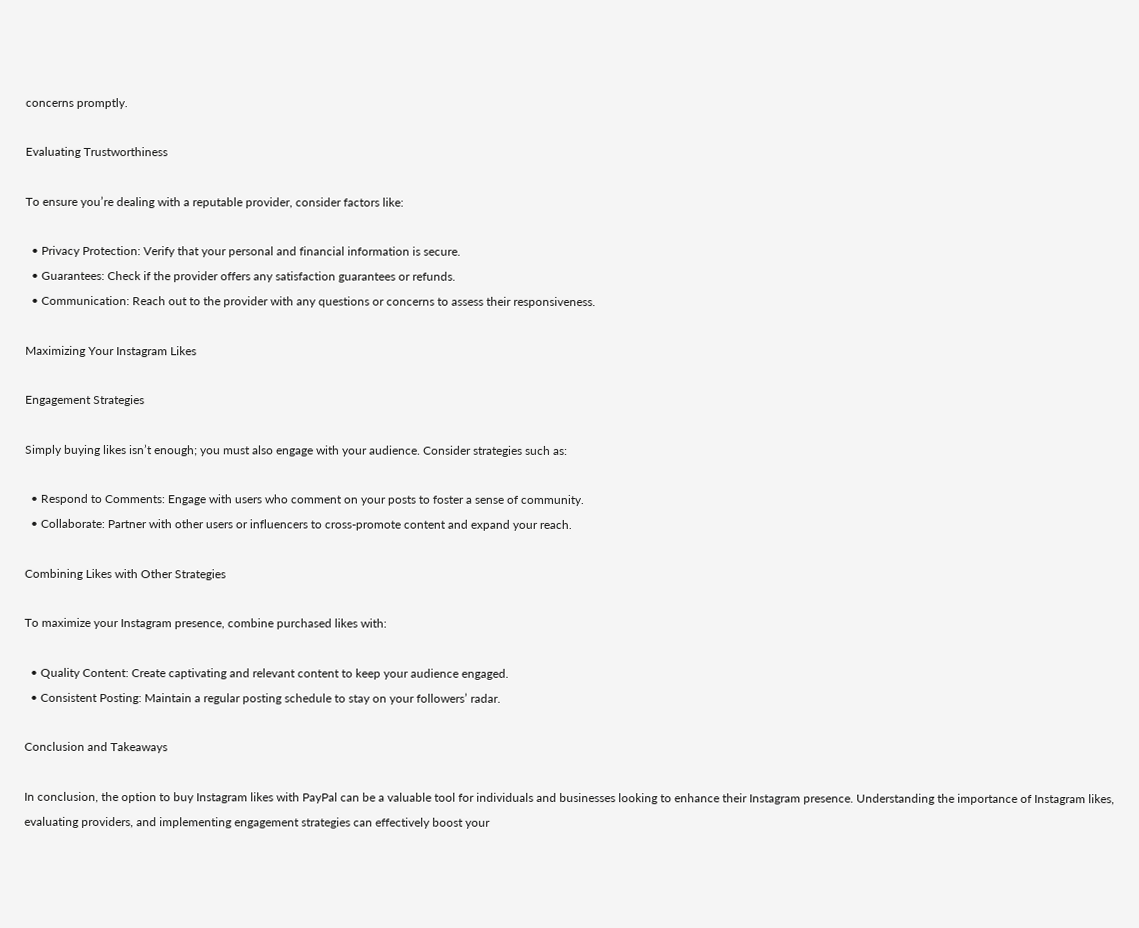concerns promptly.

Evaluating Trustworthiness

To ensure you’re dealing with a reputable provider, consider factors like:

  • Privacy Protection: Verify that your personal and financial information is secure.
  • Guarantees: Check if the provider offers any satisfaction guarantees or refunds.
  • Communication: Reach out to the provider with any questions or concerns to assess their responsiveness.

Maximizing Your Instagram Likes

Engagement Strategies

Simply buying likes isn’t enough; you must also engage with your audience. Consider strategies such as:

  • Respond to Comments: Engage with users who comment on your posts to foster a sense of community.
  • Collaborate: Partner with other users or influencers to cross-promote content and expand your reach.

Combining Likes with Other Strategies

To maximize your Instagram presence, combine purchased likes with:

  • Quality Content: Create captivating and relevant content to keep your audience engaged.
  • Consistent Posting: Maintain a regular posting schedule to stay on your followers’ radar.

Conclusion and Takeaways

In conclusion, the option to buy Instagram likes with PayPal can be a valuable tool for individuals and businesses looking to enhance their Instagram presence. Understanding the importance of Instagram likes, evaluating providers, and implementing engagement strategies can effectively boost your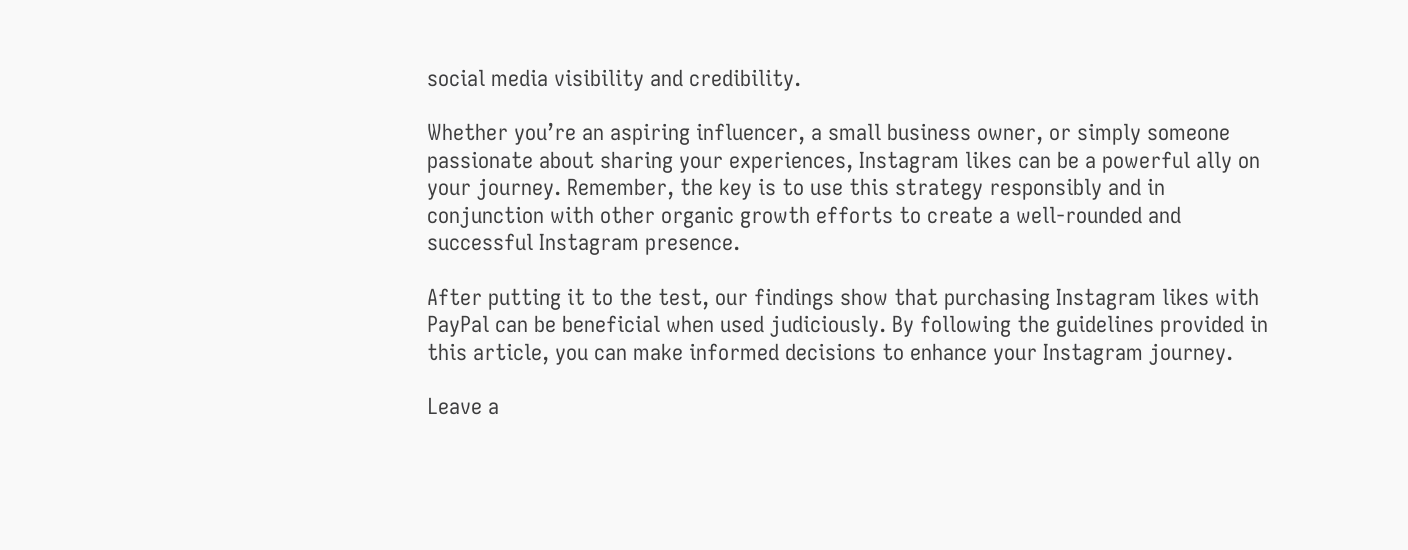social media visibility and credibility.

Whether you’re an aspiring influencer, a small business owner, or simply someone passionate about sharing your experiences, Instagram likes can be a powerful ally on your journey. Remember, the key is to use this strategy responsibly and in conjunction with other organic growth efforts to create a well-rounded and successful Instagram presence.

After putting it to the test, our findings show that purchasing Instagram likes with PayPal can be beneficial when used judiciously. By following the guidelines provided in this article, you can make informed decisions to enhance your Instagram journey.

Leave a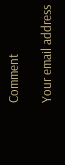Comment

Your email address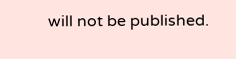will not be published.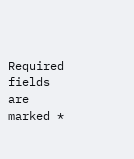Required fields are marked *